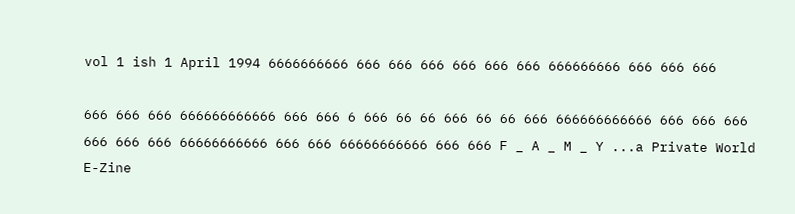vol 1 ish 1 April 1994 6666666666 666 666 666 666 666 666 666666666 666 666 666

666 666 666 666666666666 666 666 6 666 66 66 666 66 66 666 666666666666 666 666 666 666 666 666 66666666666 666 666 66666666666 666 666 F _ A _ M _ Y ...a Private World E-Zine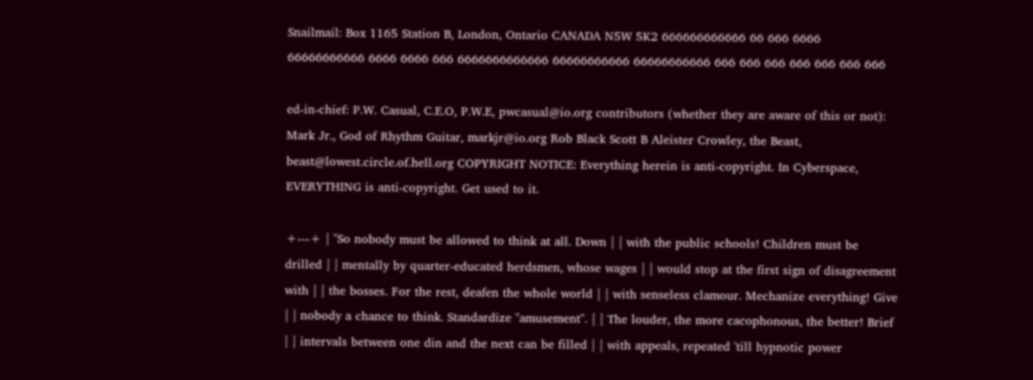Snailmail: Box 1165 Station B, London, Ontario CANADA N5W 5K2 666666666666 66 666 6666 66666666666 6666 6666 666 6666666666666 66666666666 66666666666 666 666 666 666 666 666 666

ed-in-chief: P.W. Casual, C.E.O, P.W.E, pwcasual@io.org contributors (whether they are aware of this or not): Mark Jr., God of Rhythm Guitar, markjr@io.org Rob Black Scott B Aleister Crowley, the Beast, beast@lowest.circle.of.hell.org COPYRIGHT NOTICE: Everything herein is anti-copyright. In Cyberspace, EVERYTHING is anti-copyright. Get used to it.

+---+ | "So nobody must be allowed to think at all. Down | | with the public schools! Children must be drilled | | mentally by quarter-educated herdsmen, whose wages | | would stop at the first sign of disagreement with | | the bosses. For the rest, deafen the whole world | | with senseless clamour. Mechanize everything! Give | | nobody a chance to think. Standardize "amusement". | | The louder, the more cacophonous, the better! Brief | | intervals between one din and the next can be filled | | with appeals, repeated 'till hypnotic power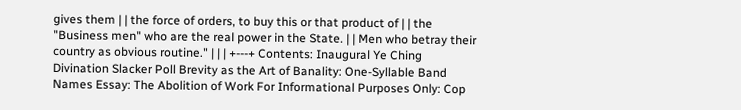gives them | | the force of orders, to buy this or that product of | | the "Business men" who are the real power in the State. | | Men who betray their country as obvious routine." | | | +---+ Contents: Inaugural Ye Ching Divination Slacker Poll Brevity as the Art of Banality: One-Syllable Band Names Essay: The Abolition of Work For Informational Purposes Only: Cop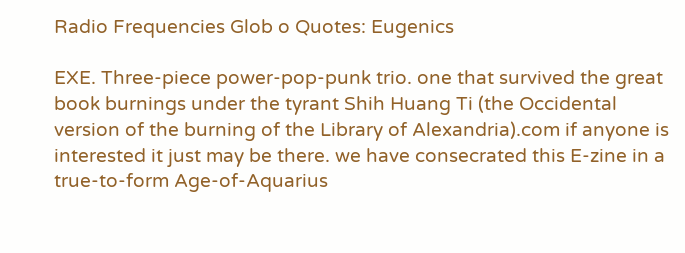Radio Frequencies Glob o Quotes: Eugenics

EXE. Three-piece power-pop-punk trio. one that survived the great book burnings under the tyrant Shih Huang Ti (the Occidental version of the burning of the Library of Alexandria).com if anyone is interested it just may be there. we have consecrated this E-zine in a true-to-form Age-of-Aquarius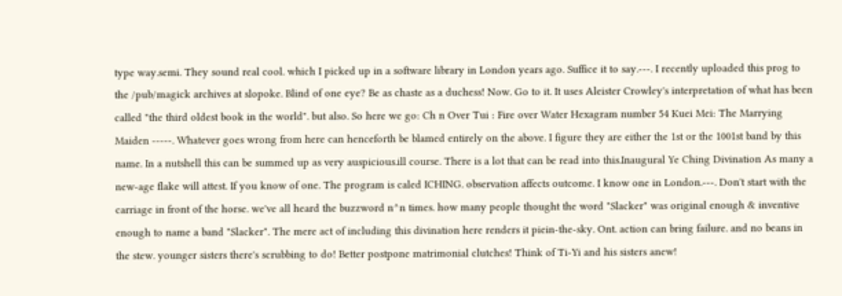type way.semi. They sound real cool. which I picked up in a software library in London years ago. Suffice it to say.---. I recently uploaded this prog to the /pub/magick archives at slopoke. Blind of one eye? Be as chaste as a duchess! Now. Go to it. It uses Aleister Crowley's interpretation of what has been called "the third oldest book in the world". but also. So here we go: Ch n Over Tui : Fire over Water Hexagram number 54 Kuei Mei: The Marrying Maiden -----. Whatever goes wrong from here can henceforth be blamed entirely on the above. I figure they are either the 1st or the 1001st band by this name. In a nutshell this can be summed up as very auspicious.ill course. There is a lot that can be read into this.Inaugural Ye Ching Divination As many a new-age flake will attest. If you know of one. The program is caled ICHING. observation affects outcome. I know one in London.---. Don't start with the carriage in front of the horse. we've all heard the buzzword n^n times. how many people thought the word "Slacker" was original enough & inventive enough to name a band "Slacker". The mere act of including this divination here renders it piein-the-sky. Ont. action can bring failure. and no beans in the stew. younger sisters there's scrubbing to do! Better postpone matrimonial clutches! Think of Ti-Yi and his sisters anew!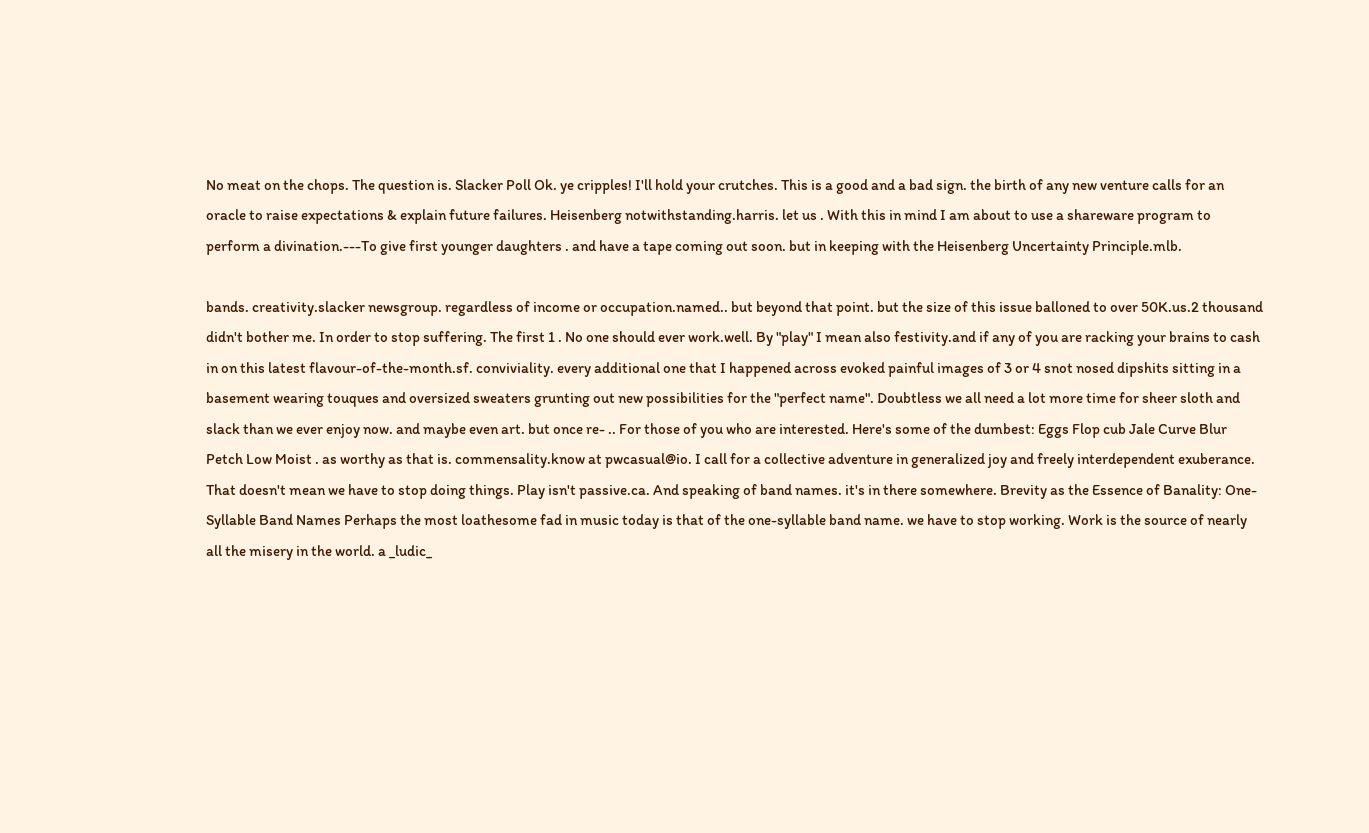No meat on the chops. The question is. Slacker Poll Ok. ye cripples! I'll hold your crutches. This is a good and a bad sign. the birth of any new venture calls for an oracle to raise expectations & explain future failures. Heisenberg notwithstanding.harris. let us . With this in mind I am about to use a shareware program to perform a divination.---To give first younger daughters . and have a tape coming out soon. but in keeping with the Heisenberg Uncertainty Principle.mlb.

bands. creativity.slacker newsgroup. regardless of income or occupation.named.. but beyond that point. but the size of this issue balloned to over 50K.us.2 thousand didn't bother me. In order to stop suffering. The first 1 . No one should ever work.well. By "play" I mean also festivity.and if any of you are racking your brains to cash in on this latest flavour-of-the-month.sf. conviviality. every additional one that I happened across evoked painful images of 3 or 4 snot nosed dipshits sitting in a basement wearing touques and oversized sweaters grunting out new possibilities for the "perfect name". Doubtless we all need a lot more time for sheer sloth and slack than we ever enjoy now. and maybe even art. but once re- .. For those of you who are interested. Here's some of the dumbest: Eggs Flop cub Jale Curve Blur Petch Low Moist . as worthy as that is. commensality.know at pwcasual@io. I call for a collective adventure in generalized joy and freely interdependent exuberance. That doesn't mean we have to stop doing things. Play isn't passive.ca. And speaking of band names. it's in there somewhere. Brevity as the Essence of Banality: One-Syllable Band Names Perhaps the most loathesome fad in music today is that of the one-syllable band name. we have to stop working. Work is the source of nearly all the misery in the world. a _ludic_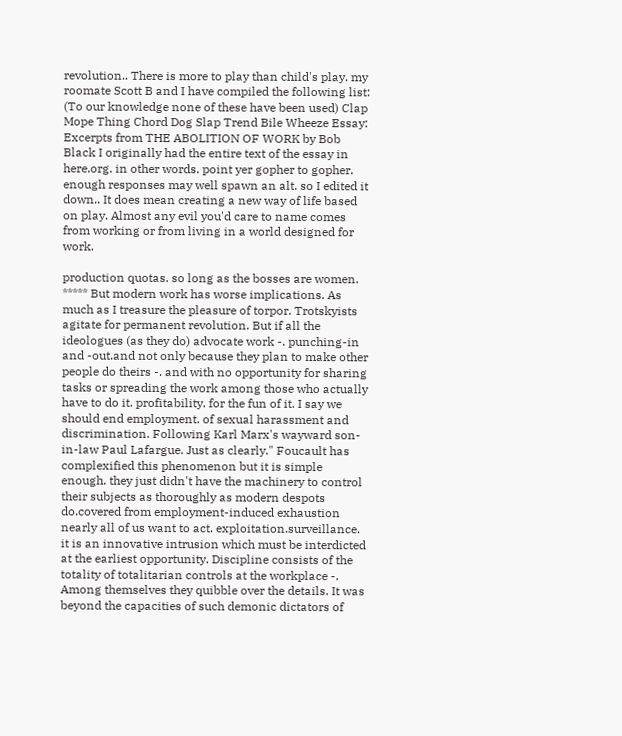revolution.. There is more to play than child's play. my roomate Scott B and I have compiled the following list: (To our knowledge none of these have been used) Clap Mope Thing Chord Dog Slap Trend Bile Wheeze Essay: Excerpts from THE ABOLITION OF WORK by Bob Black I originally had the entire text of the essay in here.org. in other words. point yer gopher to gopher. enough responses may well spawn an alt. so I edited it down.. It does mean creating a new way of life based on play. Almost any evil you'd care to name comes from working or from living in a world designed for work.

production quotas. so long as the bosses are women. ***** But modern work has worse implications. As much as I treasure the pleasure of torpor. Trotskyists agitate for permanent revolution. But if all the ideologues (as they do) advocate work -. punching-in and -out.and not only because they plan to make other people do theirs -. and with no opportunity for sharing tasks or spreading the work among those who actually have to do it. profitability. for the fun of it. I say we should end employment. of sexual harassment and discrimination. Following Karl Marx's wayward son-in-law Paul Lafargue. Just as clearly." Foucault has complexified this phenomenon but it is simple enough. they just didn't have the machinery to control their subjects as thoroughly as modern despots do.covered from employment-induced exhaustion nearly all of us want to act. exploitation.surveillance. it is an innovative intrusion which must be interdicted at the earliest opportunity. Discipline consists of the totality of totalitarian controls at the workplace -. Among themselves they quibble over the details. It was beyond the capacities of such demonic dictators of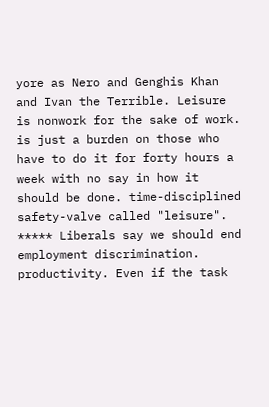yore as Nero and Genghis Khan and Ivan the Terrible. Leisure is nonwork for the sake of work. is just a burden on those who have to do it for forty hours a week with no say in how it should be done. time-disciplined safety-valve called "leisure". ***** Liberals say we should end employment discrimination. productivity. Even if the task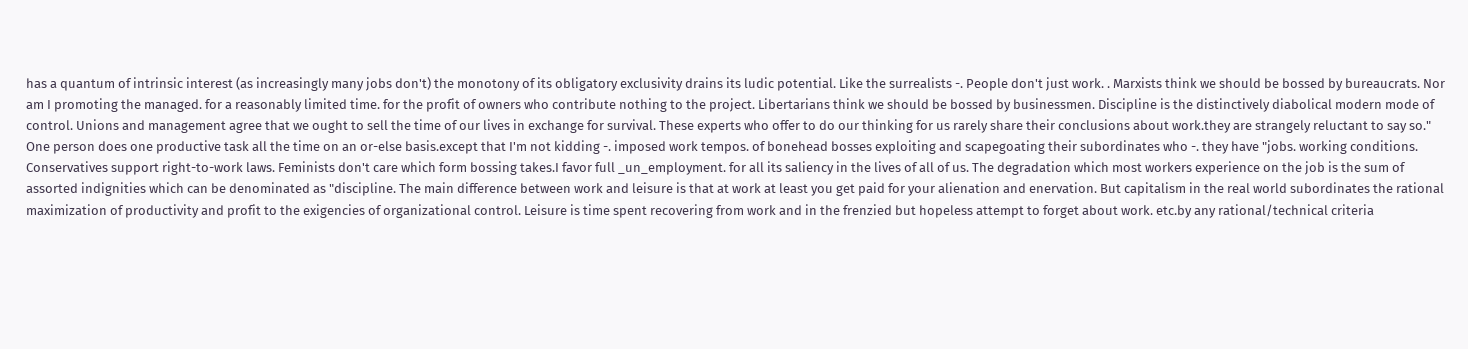has a quantum of intrinsic interest (as increasingly many jobs don't) the monotony of its obligatory exclusivity drains its ludic potential. Like the surrealists -. People don't just work. . Marxists think we should be bossed by bureaucrats. Nor am I promoting the managed. for a reasonably limited time. for the profit of owners who contribute nothing to the project. Libertarians think we should be bossed by businessmen. Discipline is the distinctively diabolical modern mode of control. Unions and management agree that we ought to sell the time of our lives in exchange for survival. These experts who offer to do our thinking for us rarely share their conclusions about work.they are strangely reluctant to say so." One person does one productive task all the time on an or-else basis.except that I'm not kidding -. imposed work tempos. of bonehead bosses exploiting and scapegoating their subordinates who -. they have "jobs. working conditions. Conservatives support right-to-work laws. Feminists don't care which form bossing takes.I favor full _un_employment. for all its saliency in the lives of all of us. The degradation which most workers experience on the job is the sum of assorted indignities which can be denominated as "discipline. The main difference between work and leisure is that at work at least you get paid for your alienation and enervation. But capitalism in the real world subordinates the rational maximization of productivity and profit to the exigencies of organizational control. Leisure is time spent recovering from work and in the frenzied but hopeless attempt to forget about work. etc.by any rational/technical criteria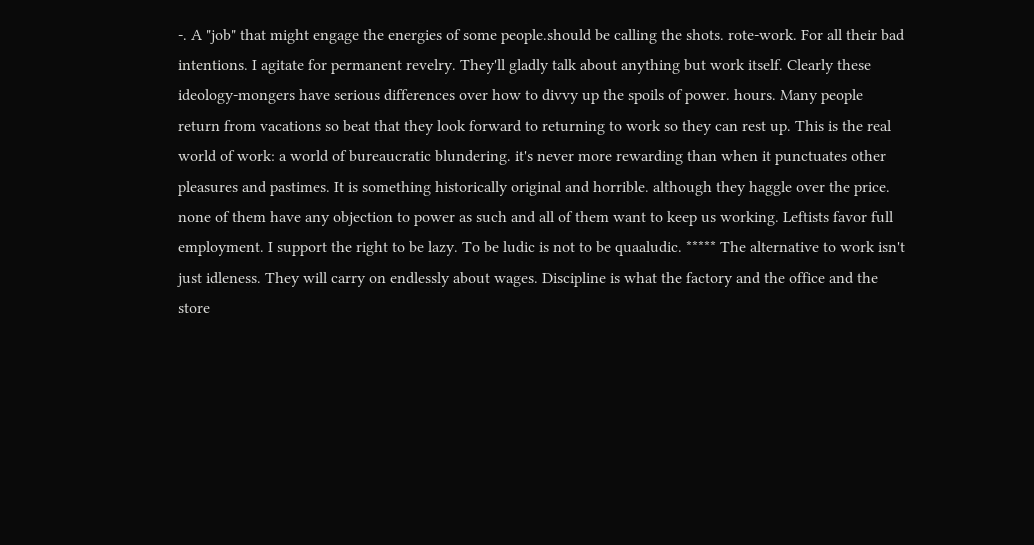-. A "job" that might engage the energies of some people.should be calling the shots. rote-work. For all their bad intentions. I agitate for permanent revelry. They'll gladly talk about anything but work itself. Clearly these ideology-mongers have serious differences over how to divvy up the spoils of power. hours. Many people return from vacations so beat that they look forward to returning to work so they can rest up. This is the real world of work: a world of bureaucratic blundering. it's never more rewarding than when it punctuates other pleasures and pastimes. It is something historically original and horrible. although they haggle over the price. none of them have any objection to power as such and all of them want to keep us working. Leftists favor full employment. I support the right to be lazy. To be ludic is not to be quaaludic. ***** The alternative to work isn't just idleness. They will carry on endlessly about wages. Discipline is what the factory and the office and the store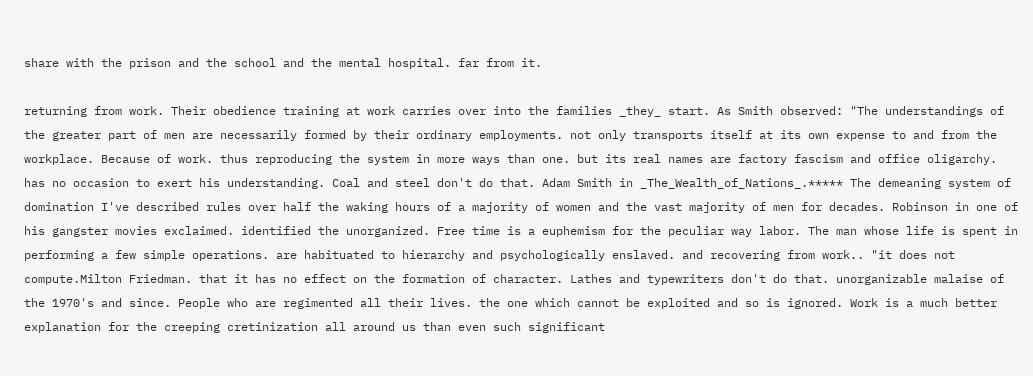share with the prison and the school and the mental hospital. far from it.

returning from work. Their obedience training at work carries over into the families _they_ start. As Smith observed: "The understandings of the greater part of men are necessarily formed by their ordinary employments. not only transports itself at its own expense to and from the workplace. Because of work. thus reproducing the system in more ways than one. but its real names are factory fascism and office oligarchy. has no occasion to exert his understanding. Coal and steel don't do that. Adam Smith in _The_Wealth_of_Nations_.***** The demeaning system of domination I've described rules over half the waking hours of a majority of women and the vast majority of men for decades. Robinson in one of his gangster movies exclaimed. identified the unorganized. Free time is a euphemism for the peculiar way labor. The man whose life is spent in performing a few simple operations. are habituated to hierarchy and psychologically enslaved. and recovering from work.. "it does not compute.Milton Friedman. that it has no effect on the formation of character. Lathes and typewriters don't do that. unorganizable malaise of the 1970's and since. People who are regimented all their lives. the one which cannot be exploited and so is ignored. Work is a much better explanation for the creeping cretinization all around us than even such significant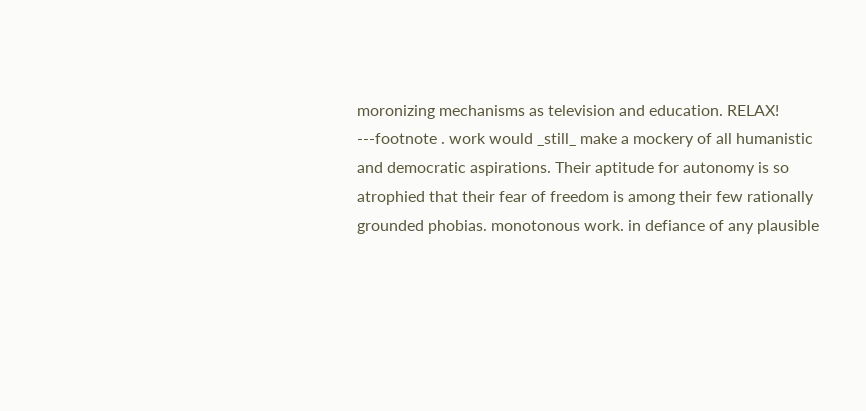moronizing mechanisms as television and education. RELAX! ---footnote . work would _still_ make a mockery of all humanistic and democratic aspirations. Their aptitude for autonomy is so atrophied that their fear of freedom is among their few rationally grounded phobias. monotonous work. in defiance of any plausible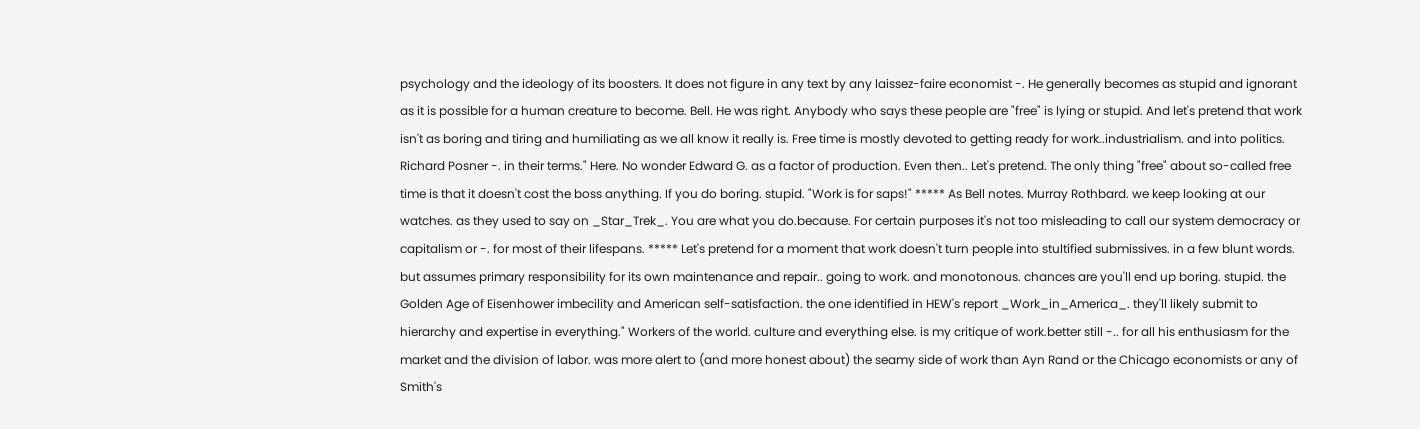psychology and the ideology of its boosters. It does not figure in any text by any laissez-faire economist -. He generally becomes as stupid and ignorant as it is possible for a human creature to become. Bell. He was right. Anybody who says these people are "free" is lying or stupid. And let's pretend that work isn't as boring and tiring and humiliating as we all know it really is. Free time is mostly devoted to getting ready for work..industrialism. and into politics. Richard Posner -. in their terms." Here. No wonder Edward G. as a factor of production. Even then.. Let's pretend. The only thing "free" about so-called free time is that it doesn't cost the boss anything. If you do boring. stupid. "Work is for saps!" ***** As Bell notes. Murray Rothbard. we keep looking at our watches. as they used to say on _Star_Trek_. You are what you do.because. For certain purposes it's not too misleading to call our system democracy or capitalism or -. for most of their lifespans. ***** Let's pretend for a moment that work doesn't turn people into stultified submissives. in a few blunt words. but assumes primary responsibility for its own maintenance and repair.. going to work. and monotonous. chances are you'll end up boring. stupid. the Golden Age of Eisenhower imbecility and American self-satisfaction. the one identified in HEW's report _Work_in_America_. they'll likely submit to hierarchy and expertise in everything." Workers of the world. culture and everything else. is my critique of work.better still -.. for all his enthusiasm for the market and the division of labor. was more alert to (and more honest about) the seamy side of work than Ayn Rand or the Chicago economists or any of Smith's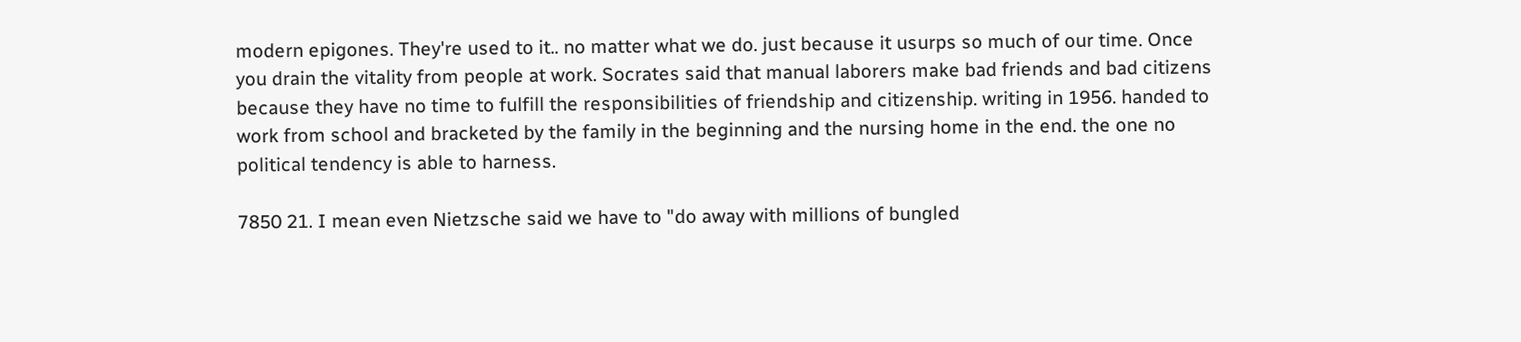modern epigones. They're used to it.. no matter what we do. just because it usurps so much of our time. Once you drain the vitality from people at work. Socrates said that manual laborers make bad friends and bad citizens because they have no time to fulfill the responsibilities of friendship and citizenship. writing in 1956. handed to work from school and bracketed by the family in the beginning and the nursing home in the end. the one no political tendency is able to harness.

7850 21. I mean even Nietzsche said we have to "do away with millions of bungled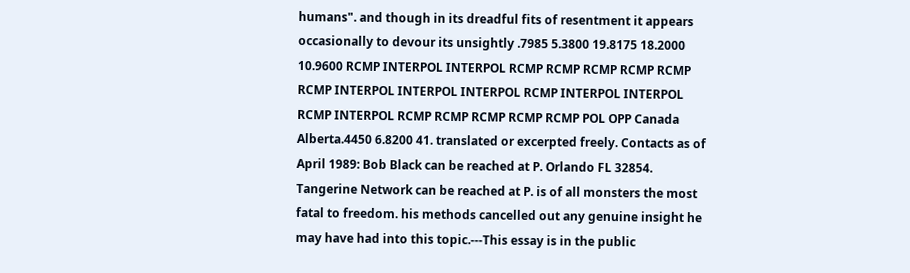humans". and though in its dreadful fits of resentment it appears occasionally to devour its unsightly .7985 5.3800 19.8175 18.2000 10.9600 RCMP INTERPOL INTERPOL RCMP RCMP RCMP RCMP RCMP RCMP INTERPOL INTERPOL INTERPOL RCMP INTERPOL INTERPOL RCMP INTERPOL RCMP RCMP RCMP RCMP RCMP POL OPP Canada Alberta.4450 6.8200 41. translated or excerpted freely. Contacts as of April 1989: Bob Black can be reached at P. Orlando FL 32854. Tangerine Network can be reached at P. is of all monsters the most fatal to freedom. his methods cancelled out any genuine insight he may have had into this topic.---This essay is in the public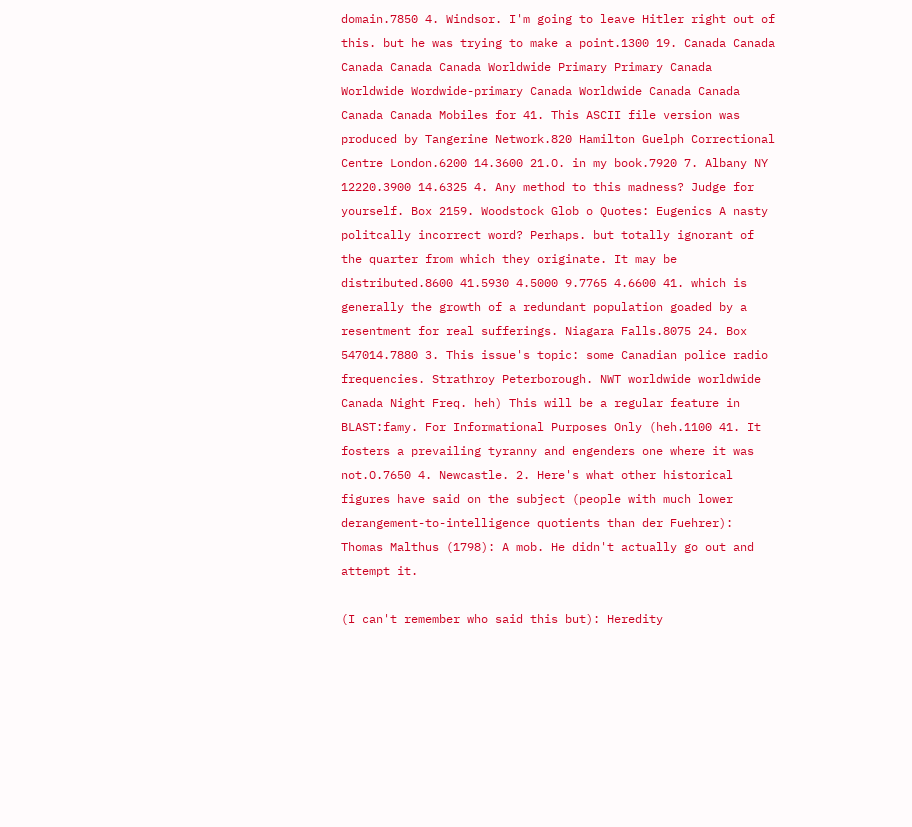domain.7850 4. Windsor. I'm going to leave Hitler right out of this. but he was trying to make a point.1300 19. Canada Canada Canada Canada Canada Worldwide Primary Primary Canada Worldwide Wordwide-primary Canada Worldwide Canada Canada Canada Canada Mobiles for 41. This ASCII file version was produced by Tangerine Network.820 Hamilton Guelph Correctional Centre London.6200 14.3600 21.O. in my book.7920 7. Albany NY 12220.3900 14.6325 4. Any method to this madness? Judge for yourself. Box 2159. Woodstock Glob o Quotes: Eugenics A nasty politcally incorrect word? Perhaps. but totally ignorant of the quarter from which they originate. It may be distributed.8600 41.5930 4.5000 9.7765 4.6600 41. which is generally the growth of a redundant population goaded by a resentment for real sufferings. Niagara Falls.8075 24. Box 547014.7880 3. This issue's topic: some Canadian police radio frequencies. Strathroy Peterborough. NWT worldwide worldwide Canada Night Freq. heh) This will be a regular feature in BLAST:famy. For Informational Purposes Only (heh.1100 41. It fosters a prevailing tyranny and engenders one where it was not.O.7650 4. Newcastle. 2. Here's what other historical figures have said on the subject (people with much lower derangement-to-intelligence quotients than der Fuehrer): Thomas Malthus (1798): A mob. He didn't actually go out and attempt it.

(I can't remember who said this but): Heredity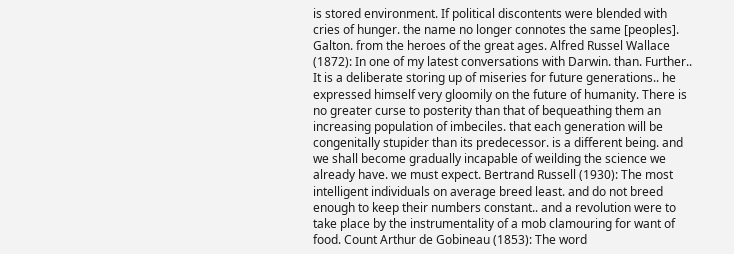is stored environment. If political discontents were blended with cries of hunger. the name no longer connotes the same [peoples]. Galton. from the heroes of the great ages. Alfred Russel Wallace (1872): In one of my latest conversations with Darwin. than. Further.. It is a deliberate storing up of miseries for future generations.. he expressed himself very gloomily on the future of humanity. There is no greater curse to posterity than that of bequeathing them an increasing population of imbeciles. that each generation will be congenitally stupider than its predecessor. is a different being. and we shall become gradually incapable of weilding the science we already have. we must expect. Bertrand Russell (1930): The most intelligent individuals on average breed least. and do not breed enough to keep their numbers constant.. and a revolution were to take place by the instrumentality of a mob clamouring for want of food. Count Arthur de Gobineau (1853): The word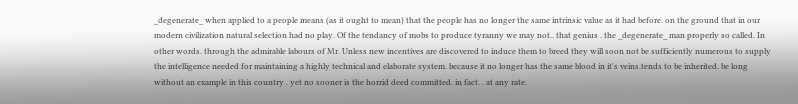_degenerate_ when applied to a people means (as it ought to mean) that the people has no longer the same intrinsic value as it had before. on the ground that in our modern civilization natural selection had no play. Of the tendancy of mobs to produce tyranny we may not.. that genius . the _degenerate_ man properly so called. In other words. through the admirable labours of Mr. Unless new incentives are discovered to induce them to breed they will soon not be sufficiently numerous to supply the intelligence needed for maintaining a highly technical and elaborate system. because it no longer has the same blood in it's veins.tends to be inherited. be long without an example in this country . yet no sooner is the horrid deed committed. in fact. . at any rate.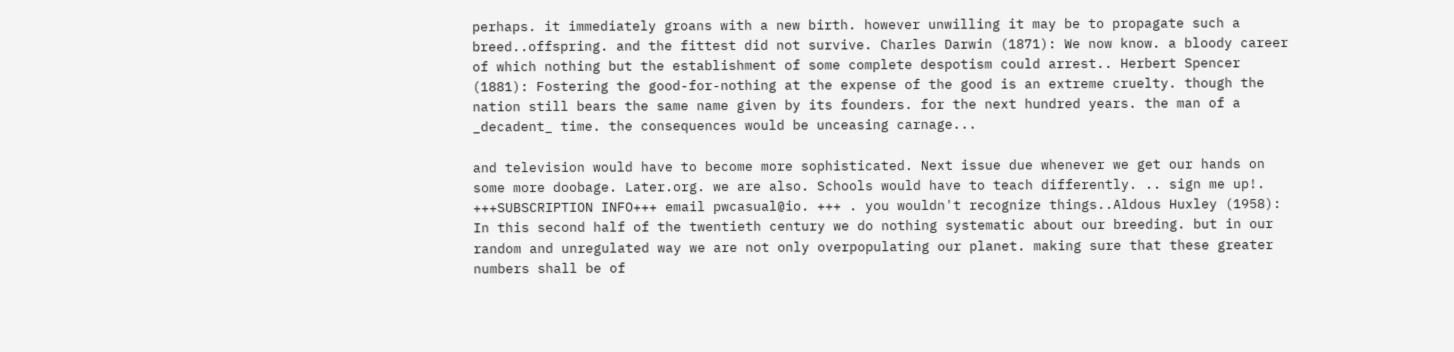perhaps. it immediately groans with a new birth. however unwilling it may be to propagate such a breed..offspring. and the fittest did not survive. Charles Darwin (1871): We now know. a bloody career of which nothing but the establishment of some complete despotism could arrest.. Herbert Spencer (1881): Fostering the good-for-nothing at the expense of the good is an extreme cruelty. though the nation still bears the same name given by its founders. for the next hundred years. the man of a _decadent_ time. the consequences would be unceasing carnage...

and television would have to become more sophisticated. Next issue due whenever we get our hands on some more doobage. Later.org. we are also. Schools would have to teach differently. .. sign me up!. +++SUBSCRIPTION INFO+++ email pwcasual@io. +++ . you wouldn't recognize things..Aldous Huxley (1958): In this second half of the twentieth century we do nothing systematic about our breeding. but in our random and unregulated way we are not only overpopulating our planet. making sure that these greater numbers shall be of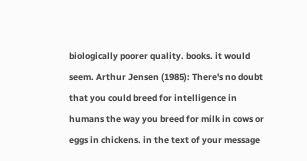biologically poorer quality. books. it would seem. Arthur Jensen (1985): There's no doubt that you could breed for intelligence in humans the way you breed for milk in cows or eggs in chickens. in the text of your message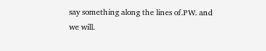say something along the lines of.PW. and we will.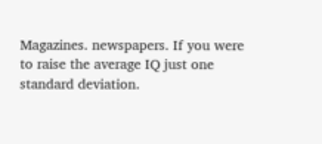Magazines. newspapers. If you were to raise the average IQ just one standard deviation.